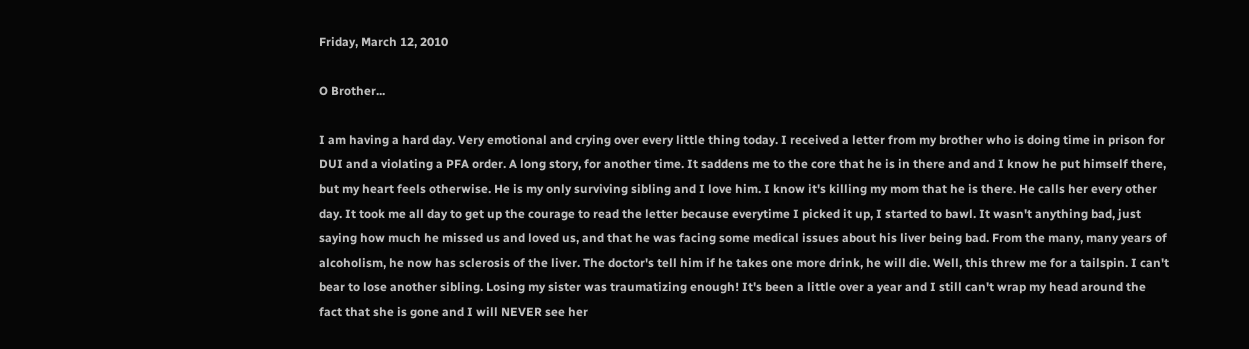Friday, March 12, 2010

O Brother...

I am having a hard day. Very emotional and crying over every little thing today. I received a letter from my brother who is doing time in prison for DUI and a violating a PFA order. A long story, for another time. It saddens me to the core that he is in there and and I know he put himself there, but my heart feels otherwise. He is my only surviving sibling and I love him. I know it's killing my mom that he is there. He calls her every other day. It took me all day to get up the courage to read the letter because everytime I picked it up, I started to bawl. It wasn't anything bad, just saying how much he missed us and loved us, and that he was facing some medical issues about his liver being bad. From the many, many years of alcoholism, he now has sclerosis of the liver. The doctor's tell him if he takes one more drink, he will die. Well, this threw me for a tailspin. I can't bear to lose another sibling. Losing my sister was traumatizing enough! It's been a little over a year and I still can't wrap my head around the fact that she is gone and I will NEVER see her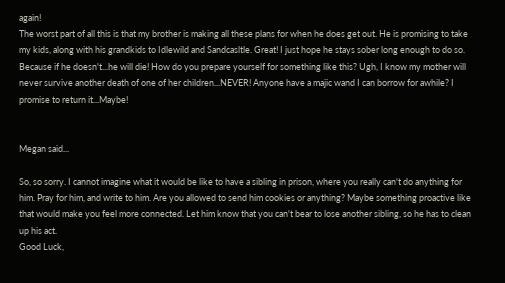again!
The worst part of all this is that my brother is making all these plans for when he does get out. He is promising to take my kids, along with his grandkids to Idlewild and Sandcasltle. Great! I just hope he stays sober long enough to do so. Because if he doesn't...he will die! How do you prepare yourself for something like this? Ugh, I know my mother will never survive another death of one of her children...NEVER! Anyone have a majic wand I can borrow for awhile? I promise to return it...Maybe!


Megan said...

So, so sorry. I cannot imagine what it would be like to have a sibling in prison, where you really can't do anything for him. Pray for him, and write to him. Are you allowed to send him cookies or anything? Maybe something proactive like that would make you feel more connected. Let him know that you can't bear to lose another sibling, so he has to clean up his act.
Good Luck,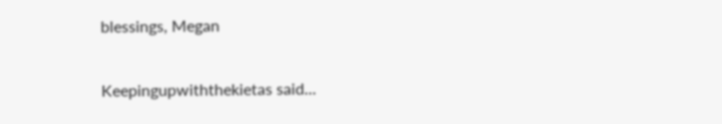blessings, Megan

Keepingupwiththekietas said...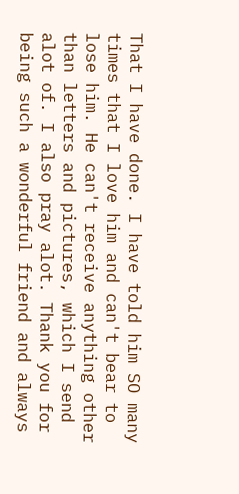That I have done. I have told him SO many times that I love him and can't bear to lose him. He can't receive anything other than letters and pictures, which I send alot of. I also pray alot. Thank you for being such a wonderful friend and always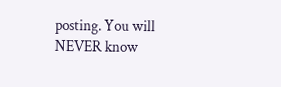posting. You will NEVER know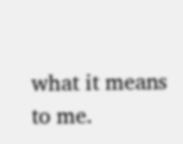what it means to me.